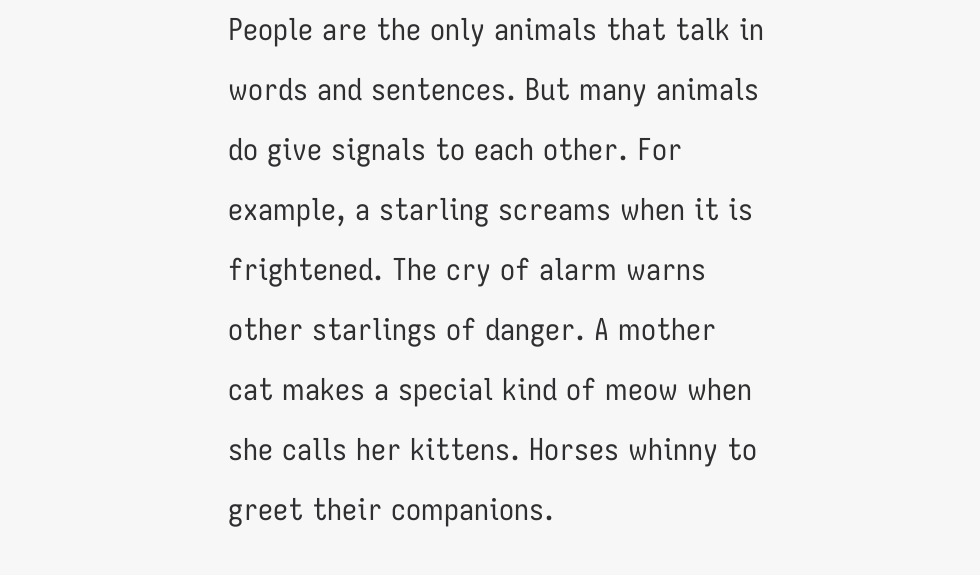People are the only animals that talk in words and sentences. But many animals do give signals to each other. For example, a starling screams when it is frightened. The cry of alarm warns other starlings of danger. A mother cat makes a special kind of meow when she calls her kittens. Horses whinny to greet their companions.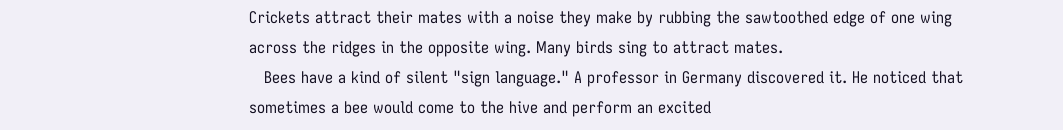Crickets attract their mates with a noise they make by rubbing the sawtoothed edge of one wing across the ridges in the opposite wing. Many birds sing to attract mates.
   Bees have a kind of silent "sign language." A professor in Germany discovered it. He noticed that sometimes a bee would come to the hive and perform an excited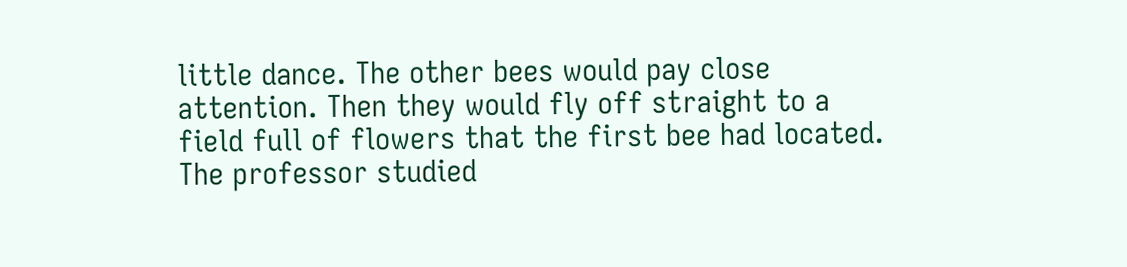little dance. The other bees would pay close attention. Then they would fly off straight to a field full of flowers that the first bee had located. The professor studied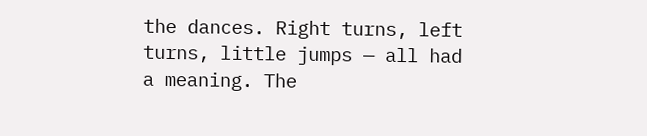the dances. Right turns, left turns, little jumps — all had a meaning. The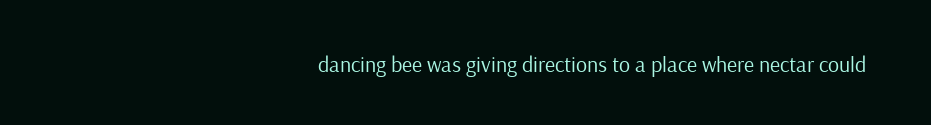dancing bee was giving directions to a place where nectar could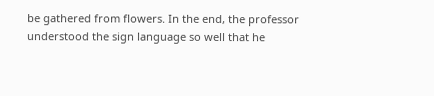be gathered from flowers. In the end, the professor understood the sign language so well that he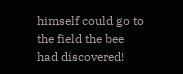himself could go to the field the bee had discovered!